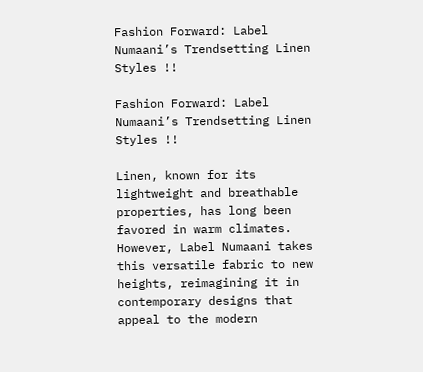Fashion Forward: Label Numaani’s Trendsetting Linen Styles !!

Fashion Forward: Label Numaani’s Trendsetting Linen Styles !!

Linen, known for its lightweight and breathable properties, has long been favored in warm climates. However, Label Numaani takes this versatile fabric to new heights, reimagining it in contemporary designs that appeal to the modern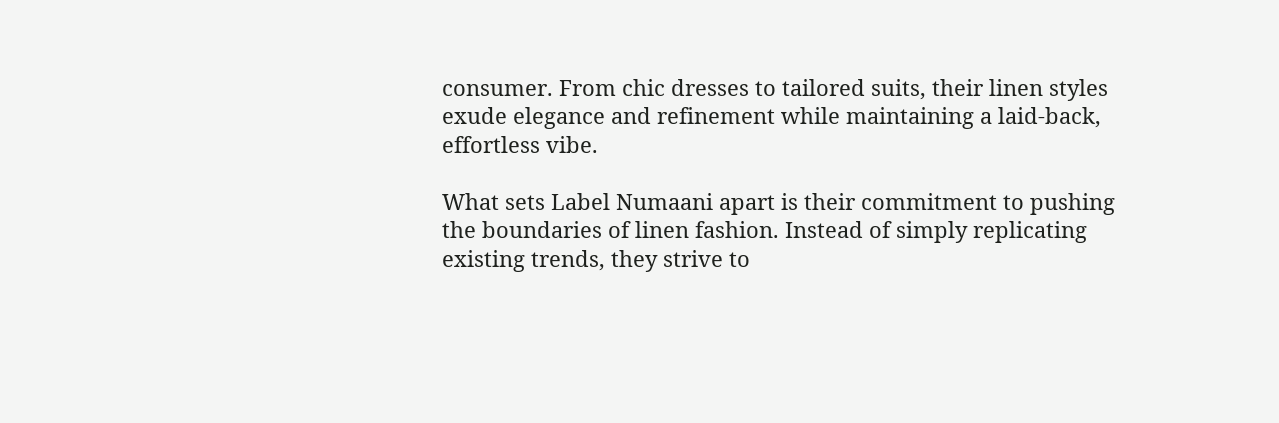consumer. From chic dresses to tailored suits, their linen styles exude elegance and refinement while maintaining a laid-back, effortless vibe.

What sets Label Numaani apart is their commitment to pushing the boundaries of linen fashion. Instead of simply replicating existing trends, they strive to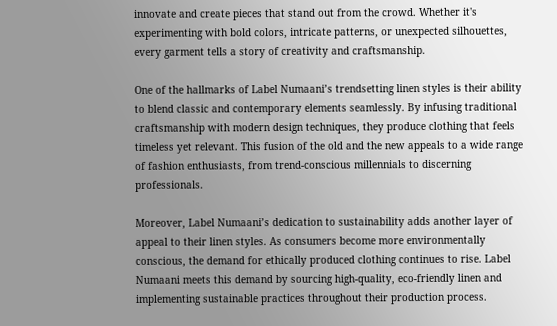innovate and create pieces that stand out from the crowd. Whether it's experimenting with bold colors, intricate patterns, or unexpected silhouettes, every garment tells a story of creativity and craftsmanship.

One of the hallmarks of Label Numaani’s trendsetting linen styles is their ability to blend classic and contemporary elements seamlessly. By infusing traditional craftsmanship with modern design techniques, they produce clothing that feels timeless yet relevant. This fusion of the old and the new appeals to a wide range of fashion enthusiasts, from trend-conscious millennials to discerning professionals.

Moreover, Label Numaani’s dedication to sustainability adds another layer of appeal to their linen styles. As consumers become more environmentally conscious, the demand for ethically produced clothing continues to rise. Label Numaani meets this demand by sourcing high-quality, eco-friendly linen and implementing sustainable practices throughout their production process.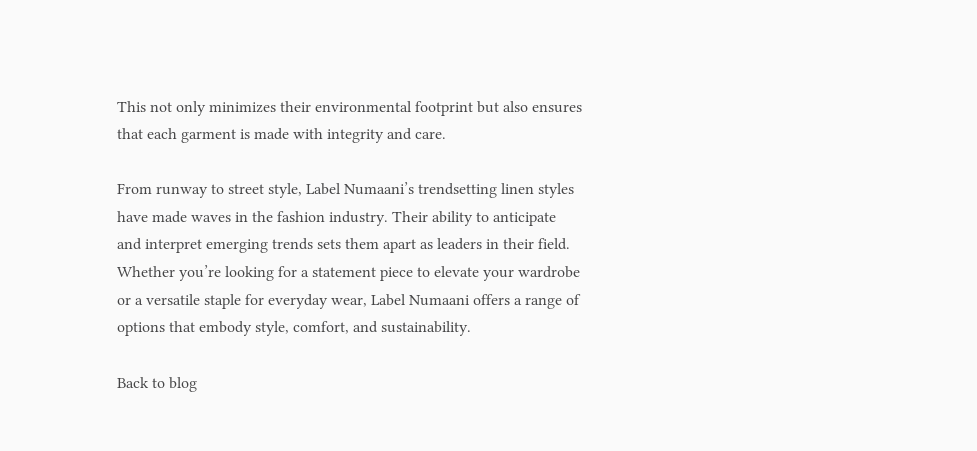This not only minimizes their environmental footprint but also ensures that each garment is made with integrity and care.

From runway to street style, Label Numaani’s trendsetting linen styles have made waves in the fashion industry. Their ability to anticipate and interpret emerging trends sets them apart as leaders in their field. Whether you’re looking for a statement piece to elevate your wardrobe or a versatile staple for everyday wear, Label Numaani offers a range of options that embody style, comfort, and sustainability.

Back to blog